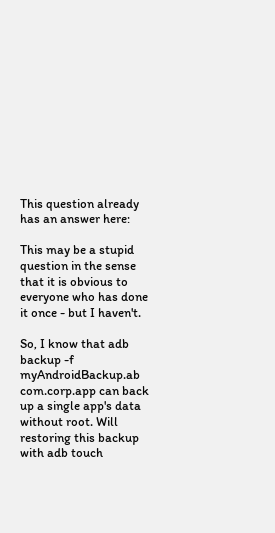This question already has an answer here:

This may be a stupid question in the sense that it is obvious to everyone who has done it once - but I haven't.

So, I know that adb backup -f myAndroidBackup.ab com.corp.app can back up a single app's data without root. Will restoring this backup with adb touch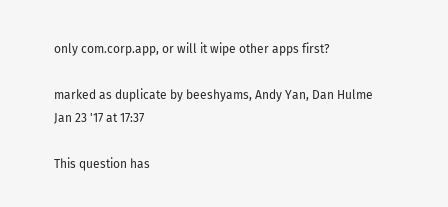only com.corp.app, or will it wipe other apps first?

marked as duplicate by beeshyams, Andy Yan, Dan Hulme Jan 23 '17 at 17:37

This question has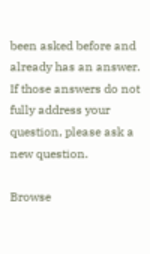been asked before and already has an answer. If those answers do not fully address your question, please ask a new question.

Browse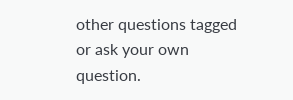other questions tagged or ask your own question.